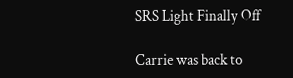SRS Light Finally Off

Carrie was back to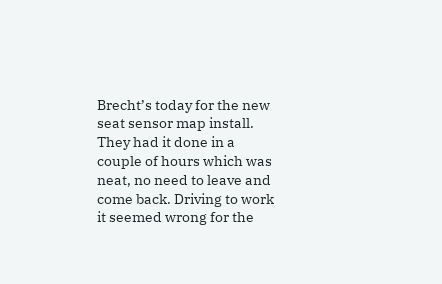Brecht’s today for the new seat sensor map install. They had it done in a couple of hours which was neat, no need to leave and come back. Driving to work it seemed wrong for the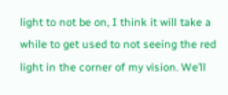light to not be on, I think it will take a while to get used to not seeing the red light in the corner of my vision. We’ll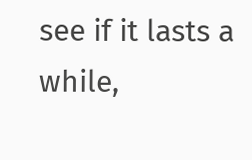see if it lasts a while,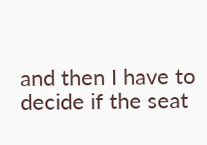and then I have to decide if the seat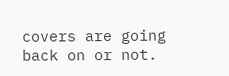covers are going back on or not.